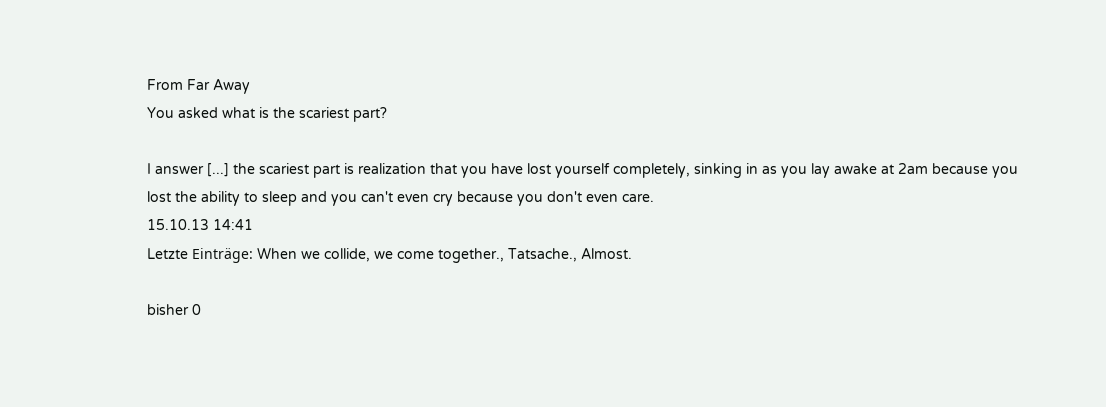From Far Away
You asked what is the scariest part?

I answer [...] the scariest part is realization that you have lost yourself completely, sinking in as you lay awake at 2am because you lost the ability to sleep and you can't even cry because you don't even care.
15.10.13 14:41
Letzte Einträge: When we collide, we come together., Tatsache., Almost.

bisher 0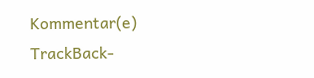Kommentar(e)     TrackBack-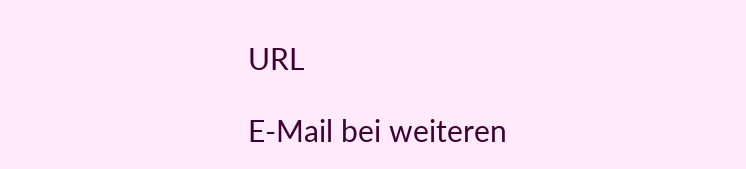URL

E-Mail bei weiteren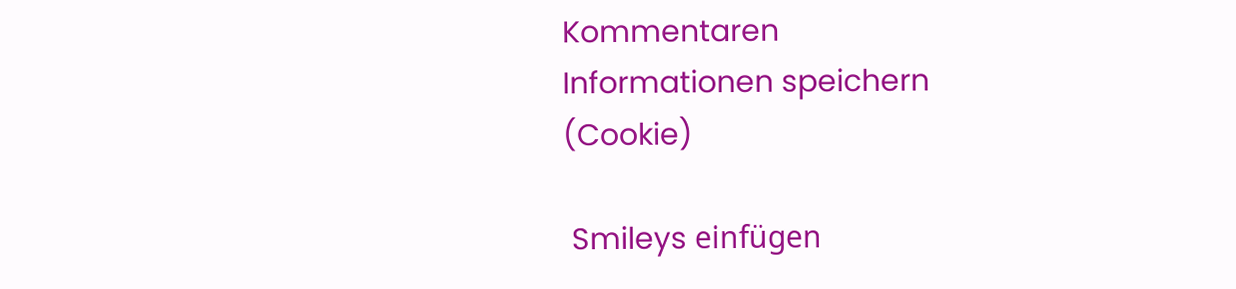Kommentaren
Informationen speichern (Cookie)

 Smileys einfügen